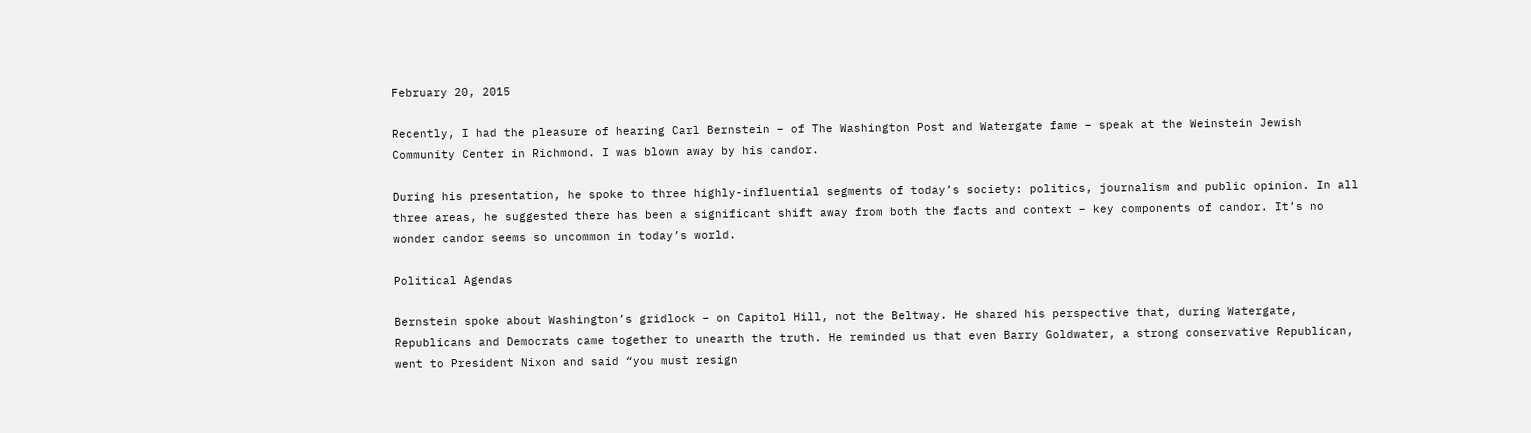February 20, 2015

Recently, I had the pleasure of hearing Carl Bernstein – of The Washington Post and Watergate fame – speak at the Weinstein Jewish Community Center in Richmond. I was blown away by his candor.

During his presentation, he spoke to three highly-influential segments of today’s society: politics, journalism and public opinion. In all three areas, he suggested there has been a significant shift away from both the facts and context – key components of candor. It’s no wonder candor seems so uncommon in today’s world.

Political Agendas

Bernstein spoke about Washington’s gridlock – on Capitol Hill, not the Beltway. He shared his perspective that, during Watergate, Republicans and Democrats came together to unearth the truth. He reminded us that even Barry Goldwater, a strong conservative Republican, went to President Nixon and said “you must resign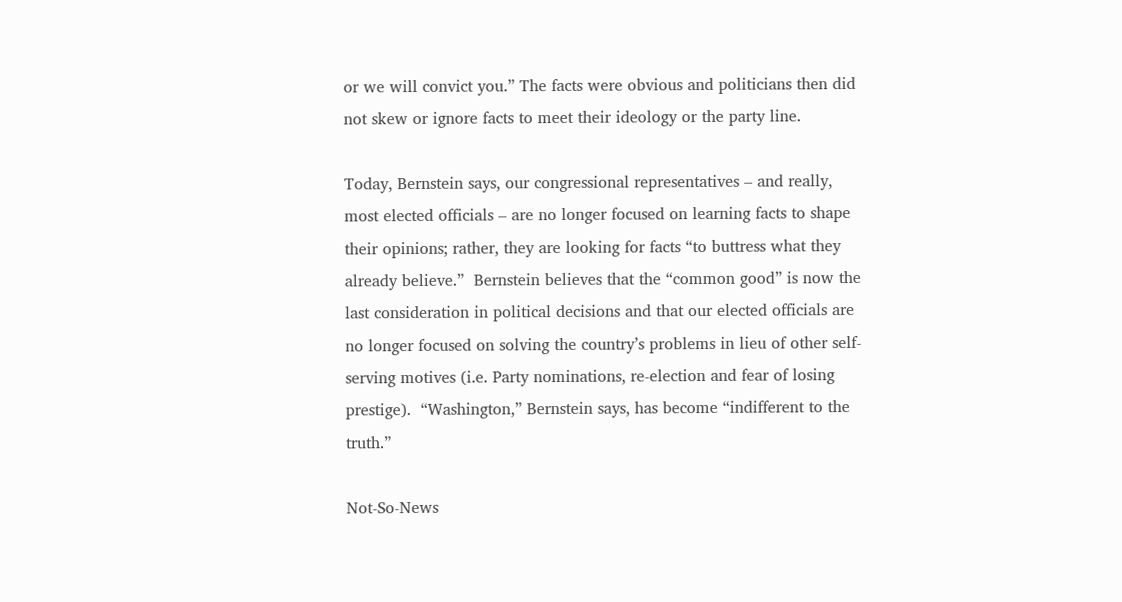or we will convict you.” The facts were obvious and politicians then did not skew or ignore facts to meet their ideology or the party line.

Today, Bernstein says, our congressional representatives – and really, most elected officials – are no longer focused on learning facts to shape their opinions; rather, they are looking for facts “to buttress what they already believe.”  Bernstein believes that the “common good” is now the last consideration in political decisions and that our elected officials are no longer focused on solving the country’s problems in lieu of other self-serving motives (i.e. Party nominations, re-election and fear of losing prestige).  “Washington,” Bernstein says, has become “indifferent to the truth.”

Not-So-News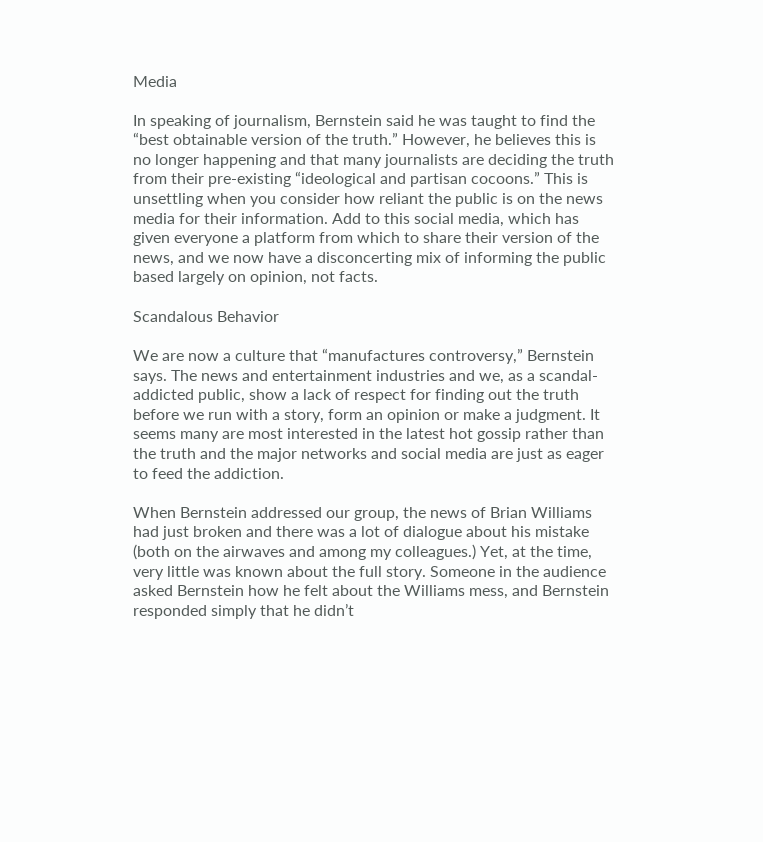Media

In speaking of journalism, Bernstein said he was taught to find the “best obtainable version of the truth.” However, he believes this is no longer happening and that many journalists are deciding the truth from their pre-existing “ideological and partisan cocoons.” This is unsettling when you consider how reliant the public is on the news media for their information. Add to this social media, which has given everyone a platform from which to share their version of the news, and we now have a disconcerting mix of informing the public based largely on opinion, not facts.

Scandalous Behavior

We are now a culture that “manufactures controversy,” Bernstein says. The news and entertainment industries and we, as a scandal-addicted public, show a lack of respect for finding out the truth before we run with a story, form an opinion or make a judgment. It seems many are most interested in the latest hot gossip rather than the truth and the major networks and social media are just as eager to feed the addiction.

When Bernstein addressed our group, the news of Brian Williams had just broken and there was a lot of dialogue about his mistake (both on the airwaves and among my colleagues.) Yet, at the time, very little was known about the full story. Someone in the audience asked Bernstein how he felt about the Williams mess, and Bernstein responded simply that he didn’t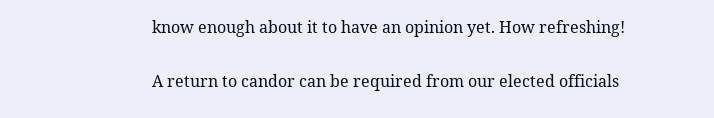know enough about it to have an opinion yet. How refreshing!

A return to candor can be required from our elected officials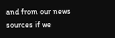and from our news sources if we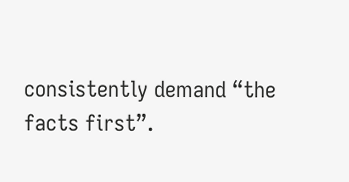consistently demand “the facts first”.